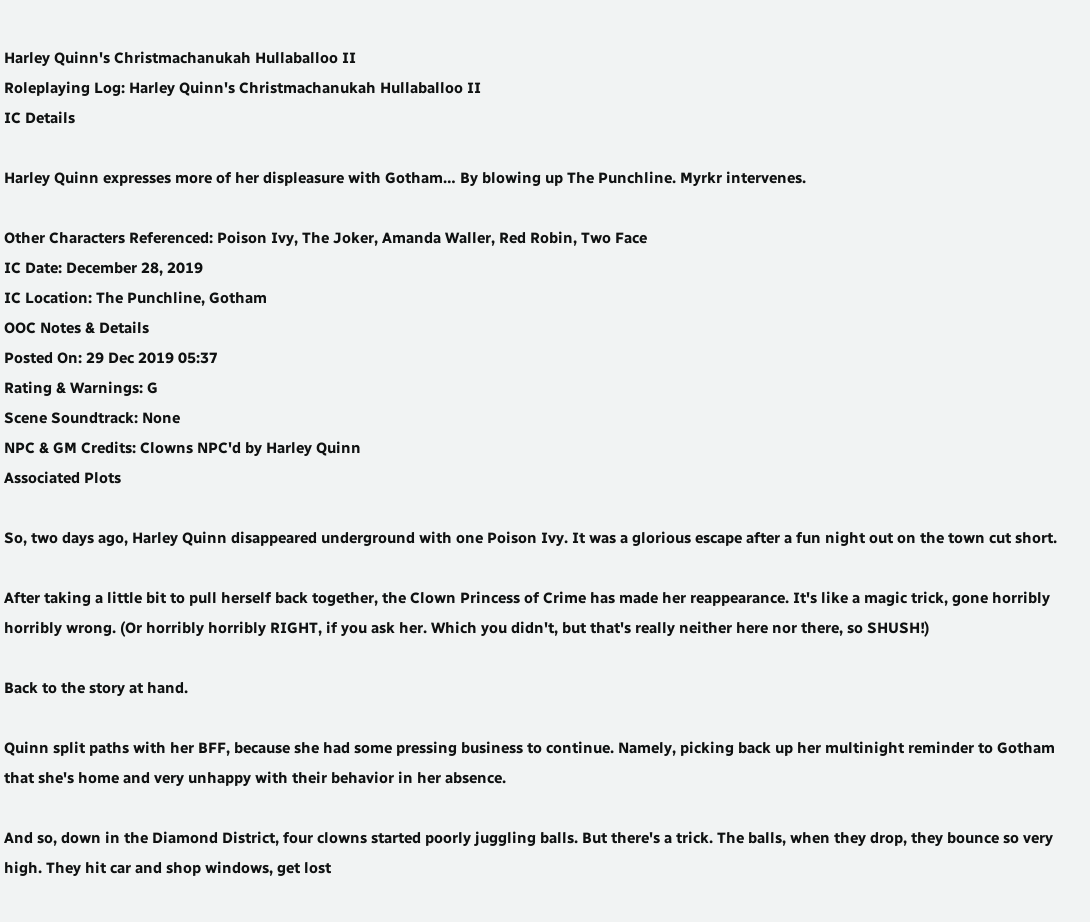Harley Quinn's Christmachanukah Hullaballoo II
Roleplaying Log: Harley Quinn's Christmachanukah Hullaballoo II
IC Details

Harley Quinn expresses more of her displeasure with Gotham… By blowing up The Punchline. Myrkr intervenes.

Other Characters Referenced: Poison Ivy, The Joker, Amanda Waller, Red Robin, Two Face
IC Date: December 28, 2019
IC Location: The Punchline, Gotham
OOC Notes & Details
Posted On: 29 Dec 2019 05:37
Rating & Warnings: G
Scene Soundtrack: None
NPC & GM Credits: Clowns NPC'd by Harley Quinn
Associated Plots

So, two days ago, Harley Quinn disappeared underground with one Poison Ivy. It was a glorious escape after a fun night out on the town cut short.

After taking a little bit to pull herself back together, the Clown Princess of Crime has made her reappearance. It's like a magic trick, gone horribly horribly wrong. (Or horribly horribly RIGHT, if you ask her. Which you didn't, but that's really neither here nor there, so SHUSH!)

Back to the story at hand.

Quinn split paths with her BFF, because she had some pressing business to continue. Namely, picking back up her multinight reminder to Gotham that she's home and very unhappy with their behavior in her absence.

And so, down in the Diamond District, four clowns started poorly juggling balls. But there's a trick. The balls, when they drop, they bounce so very high. They hit car and shop windows, get lost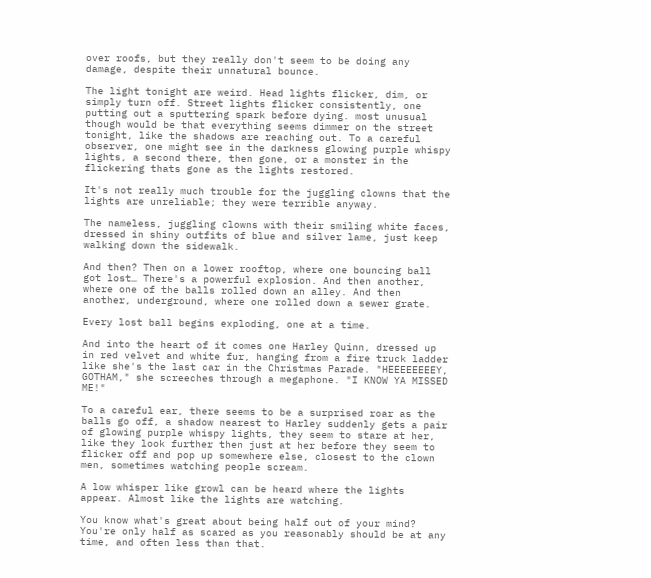over roofs, but they really don't seem to be doing any damage, despite their unnatural bounce.

The light tonight are weird. Head lights flicker, dim, or simply turn off. Street lights flicker consistently, one putting out a sputtering spark before dying. most unusual though would be that everything seems dimmer on the street tonight, like the shadows are reaching out. To a careful observer, one might see in the darkness glowing purple whispy lights, a second there, then gone, or a monster in the flickering thats gone as the lights restored.

It's not really much trouble for the juggling clowns that the lights are unreliable; they were terrible anyway.

The nameless, juggling clowns with their smiling white faces, dressed in shiny outfits of blue and silver lame, just keep walking down the sidewalk.

And then? Then on a lower rooftop, where one bouncing ball got lost… There's a powerful explosion. And then another, where one of the balls rolled down an alley. And then another, underground, where one rolled down a sewer grate.

Every lost ball begins exploding, one at a time.

And into the heart of it comes one Harley Quinn, dressed up in red velvet and white fur, hanging from a fire truck ladder like she's the last car in the Christmas Parade. "HEEEEEEEEY, GOTHAM," she screeches through a megaphone. "I KNOW YA MISSED ME!"

To a careful ear, there seems to be a surprised roar as the balls go off, a shadow nearest to Harley suddenly gets a pair of glowing purple whispy lights, they seem to stare at her, like they look further then just at her before they seem to flicker off and pop up somewhere else, closest to the clown men, sometimes watching people scream.

A low whisper like growl can be heard where the lights appear. Almost like the lights are watching.

You know what's great about being half out of your mind? You're only half as scared as you reasonably should be at any time, and often less than that.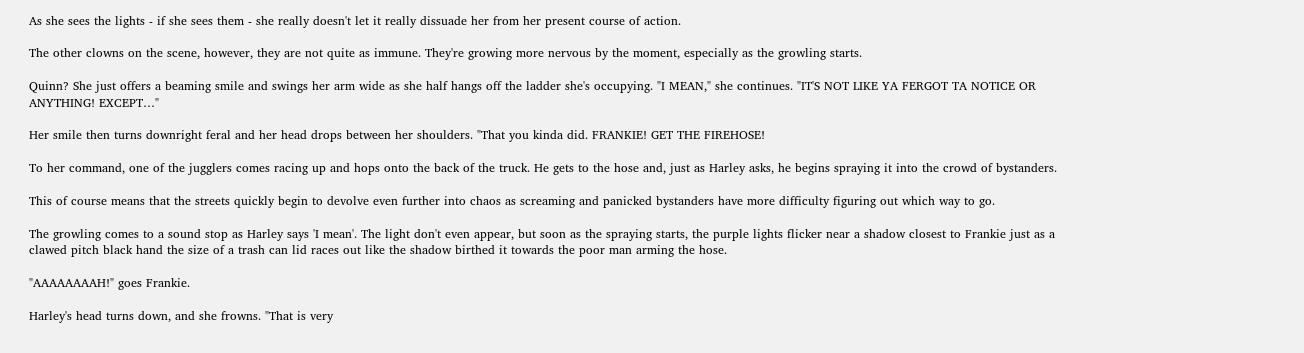As she sees the lights - if she sees them - she really doesn't let it really dissuade her from her present course of action.

The other clowns on the scene, however, they are not quite as immune. They're growing more nervous by the moment, especially as the growling starts.

Quinn? She just offers a beaming smile and swings her arm wide as she half hangs off the ladder she's occupying. "I MEAN," she continues. "IT'S NOT LIKE YA FERGOT TA NOTICE OR ANYTHING! EXCEPT…"

Her smile then turns downright feral and her head drops between her shoulders. "That you kinda did. FRANKIE! GET THE FIREHOSE!

To her command, one of the jugglers comes racing up and hops onto the back of the truck. He gets to the hose and, just as Harley asks, he begins spraying it into the crowd of bystanders.

This of course means that the streets quickly begin to devolve even further into chaos as screaming and panicked bystanders have more difficulty figuring out which way to go.

The growling comes to a sound stop as Harley says 'I mean'. The light don't even appear, but soon as the spraying starts, the purple lights flicker near a shadow closest to Frankie just as a clawed pitch black hand the size of a trash can lid races out like the shadow birthed it towards the poor man arming the hose.

"AAAAAAAAH!" goes Frankie.

Harley's head turns down, and she frowns. "That is very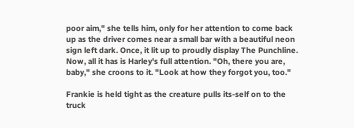poor aim," she tells him, only for her attention to come back up as the driver comes near a small bar with a beautiful neon sign left dark. Once, it lit up to proudly display The Punchline. Now, all it has is Harley's full attention. "Oh, there you are, baby," she croons to it. "Look at how they forgot you, too."

Frankie is held tight as the creature pulls its-self on to the truck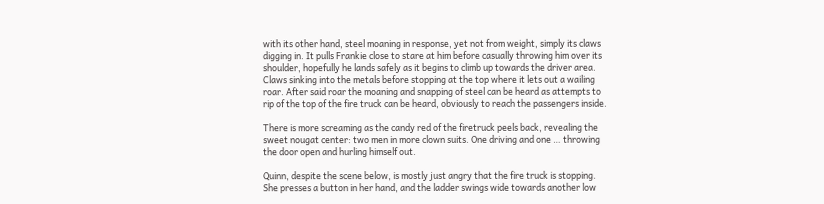with its other hand, steel moaning in response, yet not from weight, simply its claws digging in. It pulls Frankie close to stare at him before casually throwing him over its shoulder, hopefully he lands safely as it begins to climb up towards the driver area. Claws sinking into the metals before stopping at the top where it lets out a wailing roar. After said roar the moaning and snapping of steel can be heard as attempts to rip of the top of the fire truck can be heard, obviously to reach the passengers inside.

There is more screaming as the candy red of the firetruck peels back, revealing the sweet nougat center: two men in more clown suits. One driving and one … throwing the door open and hurling himself out.

Quinn, despite the scene below, is mostly just angry that the fire truck is stopping. She presses a button in her hand, and the ladder swings wide towards another low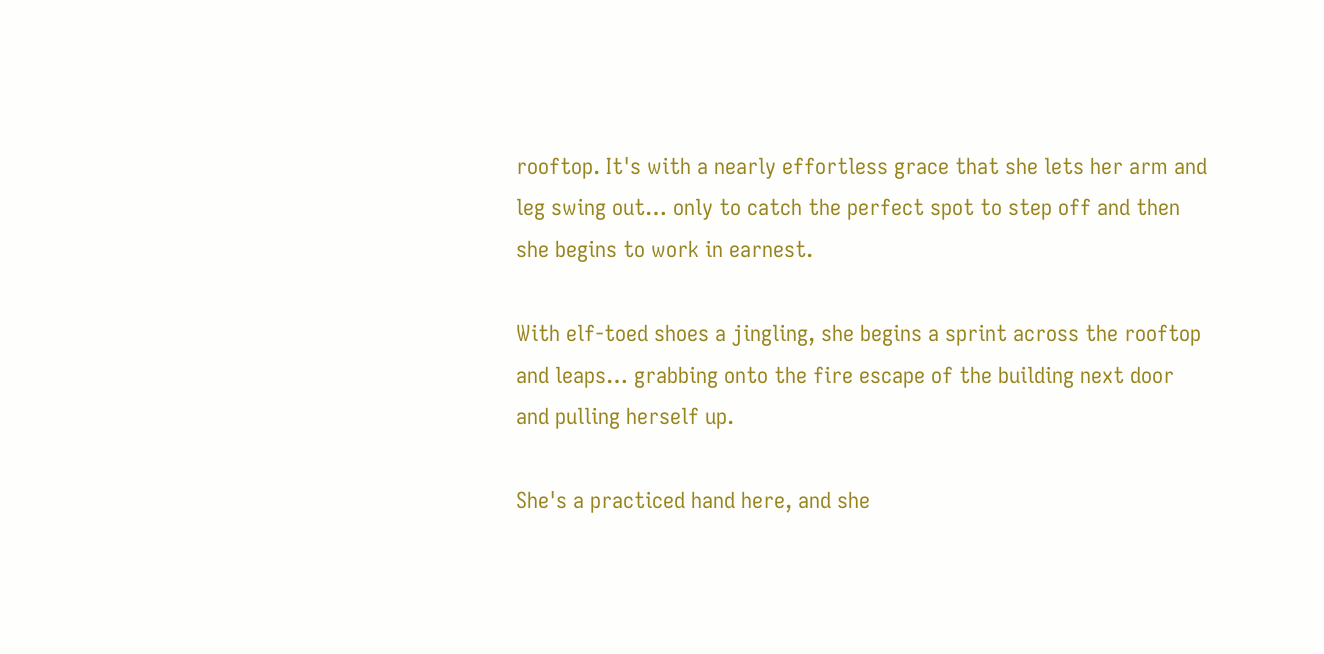rooftop. It's with a nearly effortless grace that she lets her arm and leg swing out… only to catch the perfect spot to step off and then she begins to work in earnest.

With elf-toed shoes a jingling, she begins a sprint across the rooftop and leaps… grabbing onto the fire escape of the building next door and pulling herself up.

She's a practiced hand here, and she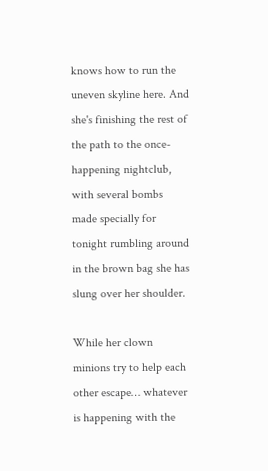knows how to run the uneven skyline here. And she's finishing the rest of the path to the once-happening nightclub, with several bombs made specially for tonight rumbling around in the brown bag she has slung over her shoulder.

While her clown minions try to help each other escape… whatever is happening with the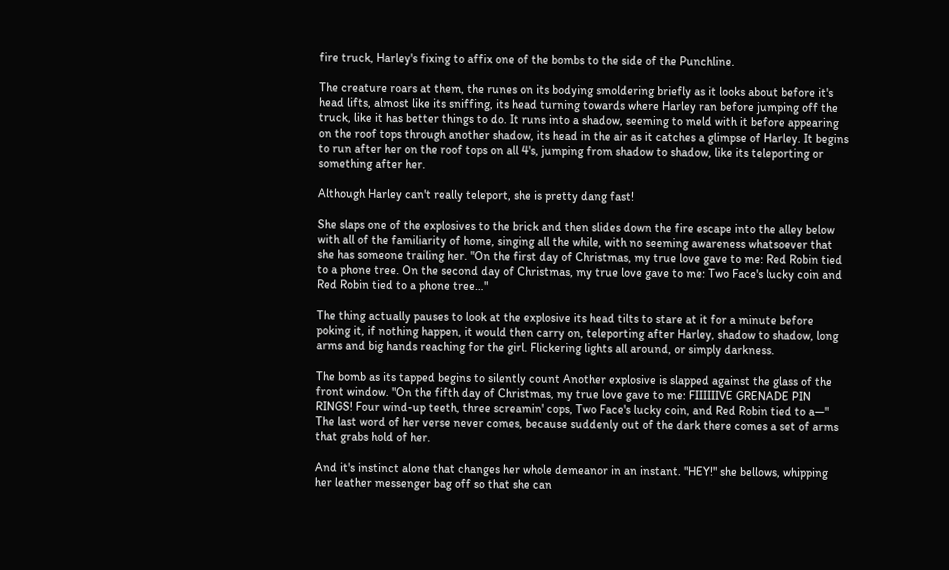fire truck, Harley's fixing to affix one of the bombs to the side of the Punchline.

The creature roars at them, the runes on its bodying smoldering briefly as it looks about before it's head lifts, almost like its sniffing, its head turning towards where Harley ran before jumping off the truck, like it has better things to do. It runs into a shadow, seeming to meld with it before appearing on the roof tops through another shadow, its head in the air as it catches a glimpse of Harley. It begins to run after her on the roof tops on all 4's, jumping from shadow to shadow, like its teleporting or something after her.

Although Harley can't really teleport, she is pretty dang fast!

She slaps one of the explosives to the brick and then slides down the fire escape into the alley below with all of the familiarity of home, singing all the while, with no seeming awareness whatsoever that she has someone trailing her. "On the first day of Christmas, my true love gave to me: Red Robin tied to a phone tree. On the second day of Christmas, my true love gave to me: Two Face's lucky coin and Red Robin tied to a phone tree…"

The thing actually pauses to look at the explosive its head tilts to stare at it for a minute before poking it, if nothing happen, it would then carry on, teleporting after Harley, shadow to shadow, long arms and big hands reaching for the girl. Flickering lights all around, or simply darkness.

The bomb as its tapped begins to silently count Another explosive is slapped against the glass of the front window. "On the fifth day of Christmas, my true love gave to me: FIIIIIIVE GRENADE PIN RINGS! Four wind-up teeth, three screamin' cops, Two Face's lucky coin, and Red Robin tied to a—" The last word of her verse never comes, because suddenly out of the dark there comes a set of arms that grabs hold of her.

And it's instinct alone that changes her whole demeanor in an instant. "HEY!" she bellows, whipping her leather messenger bag off so that she can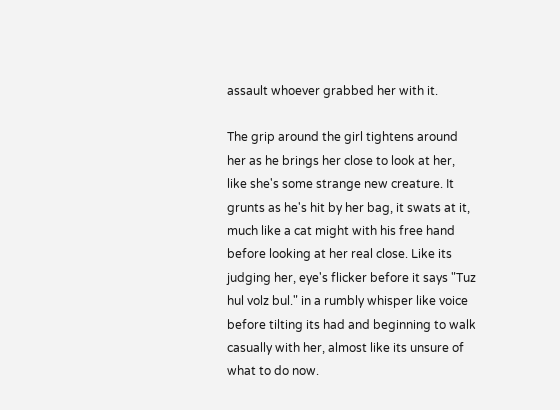assault whoever grabbed her with it.

The grip around the girl tightens around her as he brings her close to look at her, like she's some strange new creature. It grunts as he's hit by her bag, it swats at it, much like a cat might with his free hand before looking at her real close. Like its judging her, eye's flicker before it says "Tuz hul volz bul." in a rumbly whisper like voice before tilting its had and beginning to walk casually with her, almost like its unsure of what to do now.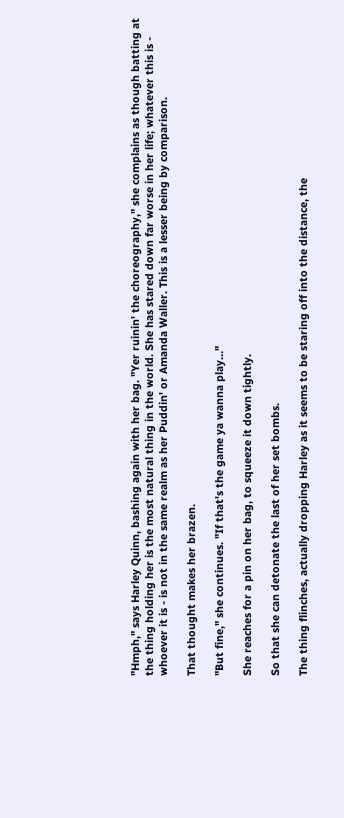"Hmph," says Harley Quinn, bashing again with her bag. "Yer ruinin' the choreography," she complains as though batting at the thing holding her is the most natural thing in the world. She has stared down far worse in her life; whatever this is - whoever it is - is not in the same realm as her Puddin' or Amanda Waller. This is a lesser being by comparison.

That thought makes her brazen.

"But fine," she continues. "If that's the game ya wanna play…"

She reaches for a pin on her bag, to squeeze it down tightly.

So that she can detonate the last of her set bombs.

The thing flinches, actually dropping Harley as it seems to be staring off into the distance, the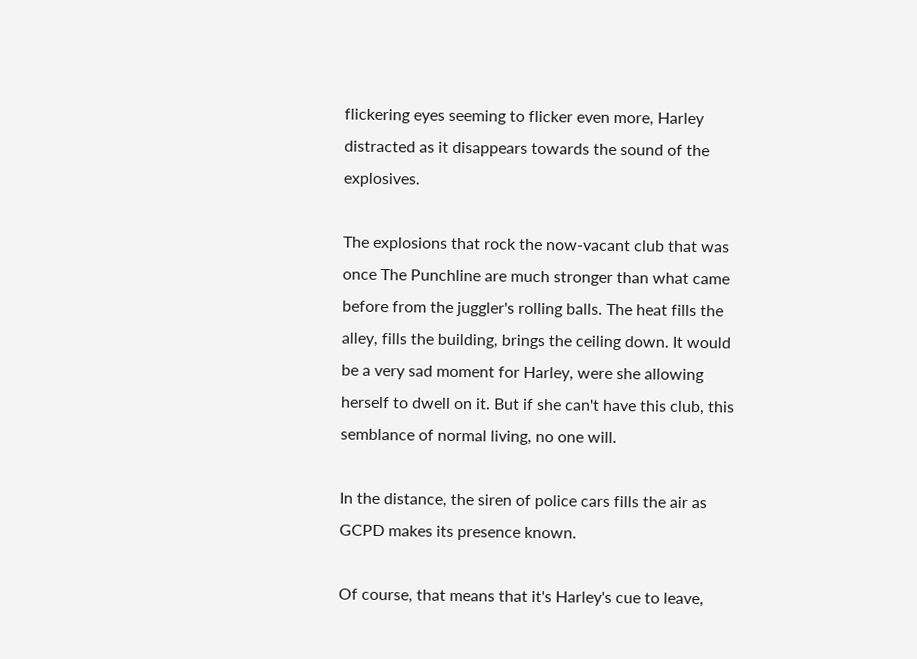flickering eyes seeming to flicker even more, Harley distracted as it disappears towards the sound of the explosives.

The explosions that rock the now-vacant club that was once The Punchline are much stronger than what came before from the juggler's rolling balls. The heat fills the alley, fills the building, brings the ceiling down. It would be a very sad moment for Harley, were she allowing herself to dwell on it. But if she can't have this club, this semblance of normal living, no one will.

In the distance, the siren of police cars fills the air as GCPD makes its presence known.

Of course, that means that it's Harley's cue to leave,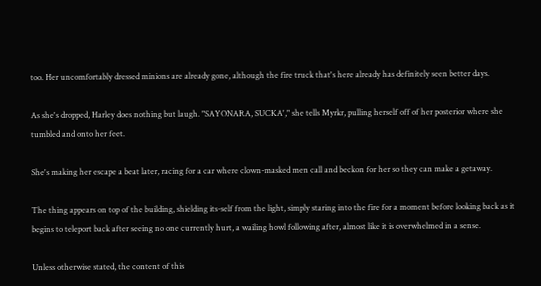too. Her uncomfortably dressed minions are already gone, although the fire truck that's here already has definitely seen better days.

As she's dropped, Harley does nothing but laugh. "SAYONARA, SUCKA'," she tells Myrkr, pulling herself off of her posterior where she tumbled and onto her feet.

She's making her escape a beat later, racing for a car where clown-masked men call and beckon for her so they can make a getaway.

The thing appears on top of the building, shielding its-self from the light, simply staring into the fire for a moment before looking back as it begins to teleport back after seeing no one currently hurt, a wailing howl following after, almost like it is overwhelmed in a sense.

Unless otherwise stated, the content of this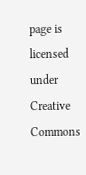page is licensed under Creative Commons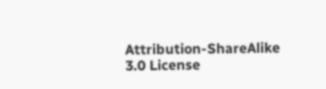Attribution-ShareAlike 3.0 License